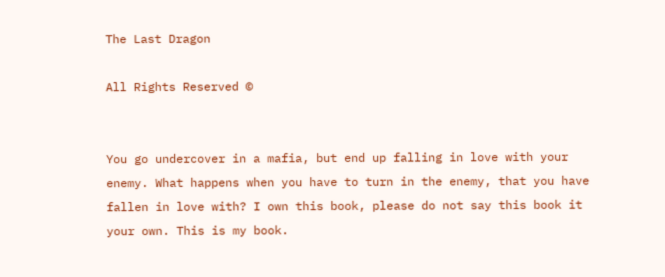The Last Dragon

All Rights Reserved ©


You go undercover in a mafia, but end up falling in love with your enemy. What happens when you have to turn in the enemy, that you have fallen in love with? I own this book, please do not say this book it your own. This is my book.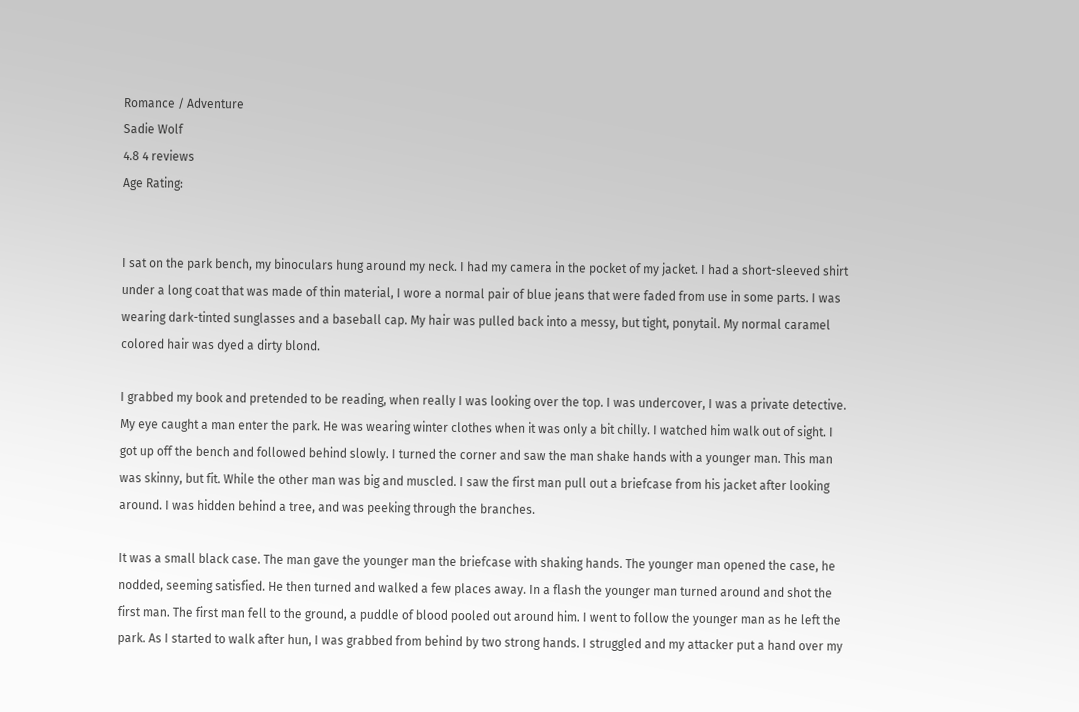Romance / Adventure
Sadie Wolf
4.8 4 reviews
Age Rating:


I sat on the park bench, my binoculars hung around my neck. I had my camera in the pocket of my jacket. I had a short-sleeved shirt under a long coat that was made of thin material, I wore a normal pair of blue jeans that were faded from use in some parts. I was wearing dark-tinted sunglasses and a baseball cap. My hair was pulled back into a messy, but tight, ponytail. My normal caramel colored hair was dyed a dirty blond.

I grabbed my book and pretended to be reading, when really I was looking over the top. I was undercover, I was a private detective. My eye caught a man enter the park. He was wearing winter clothes when it was only a bit chilly. I watched him walk out of sight. I got up off the bench and followed behind slowly. I turned the corner and saw the man shake hands with a younger man. This man was skinny, but fit. While the other man was big and muscled. I saw the first man pull out a briefcase from his jacket after looking around. I was hidden behind a tree, and was peeking through the branches.

It was a small black case. The man gave the younger man the briefcase with shaking hands. The younger man opened the case, he nodded, seeming satisfied. He then turned and walked a few places away. In a flash the younger man turned around and shot the first man. The first man fell to the ground, a puddle of blood pooled out around him. I went to follow the younger man as he left the park. As I started to walk after hun, I was grabbed from behind by two strong hands. I struggled and my attacker put a hand over my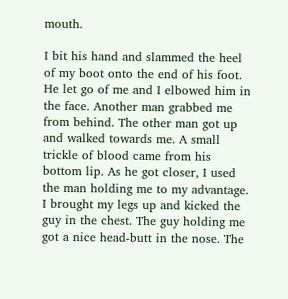mouth.

I bit his hand and slammed the heel of my boot onto the end of his foot. He let go of me and I elbowed him in the face. Another man grabbed me from behind. The other man got up and walked towards me. A small trickle of blood came from his bottom lip. As he got closer, I used the man holding me to my advantage. I brought my legs up and kicked the guy in the chest. The guy holding me got a nice head-butt in the nose. The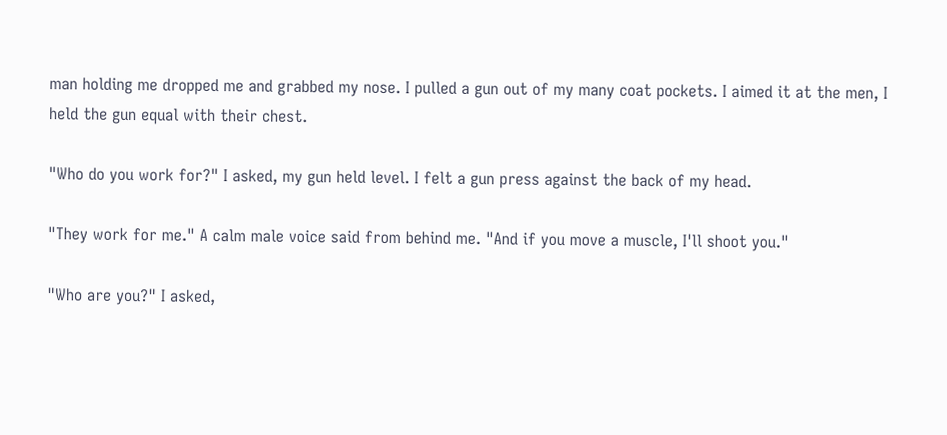man holding me dropped me and grabbed my nose. I pulled a gun out of my many coat pockets. I aimed it at the men, I held the gun equal with their chest.

"Who do you work for?" I asked, my gun held level. I felt a gun press against the back of my head.

"They work for me." A calm male voice said from behind me. "And if you move a muscle, I'll shoot you."

"Who are you?" I asked,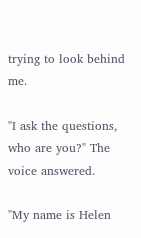trying to look behind me.

"I ask the questions, who are you?" The voice answered.

"My name is Helen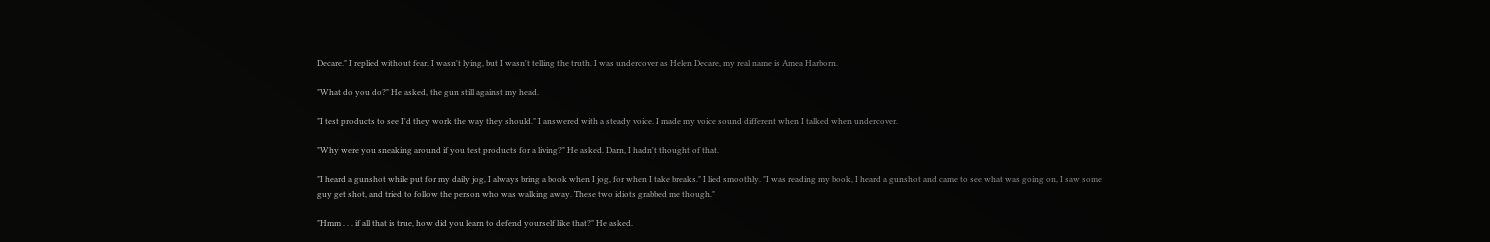Decare." I replied without fear. I wasn't lying, but I wasn't telling the truth. I was undercover as Helen Decare, my real name is Amea Harborn.

"What do you do?" He asked, the gun still against my head.

"I test products to see I'd they work the way they should." I answered with a steady voice. I made my voice sound different when I talked when undercover.

"Why were you sneaking around if you test products for a living?" He asked. Darn, I hadn't thought of that.

"I heard a gunshot while put for my daily jog, I always bring a book when I jog, for when I take breaks." I lied smoothly. "I was reading my book, I heard a gunshot and came to see what was going on, I saw some guy get shot, and tried to follow the person who was walking away. These two idiots grabbed me though."

"Hmm . . . if all that is true, how did you learn to defend yourself like that?" He asked.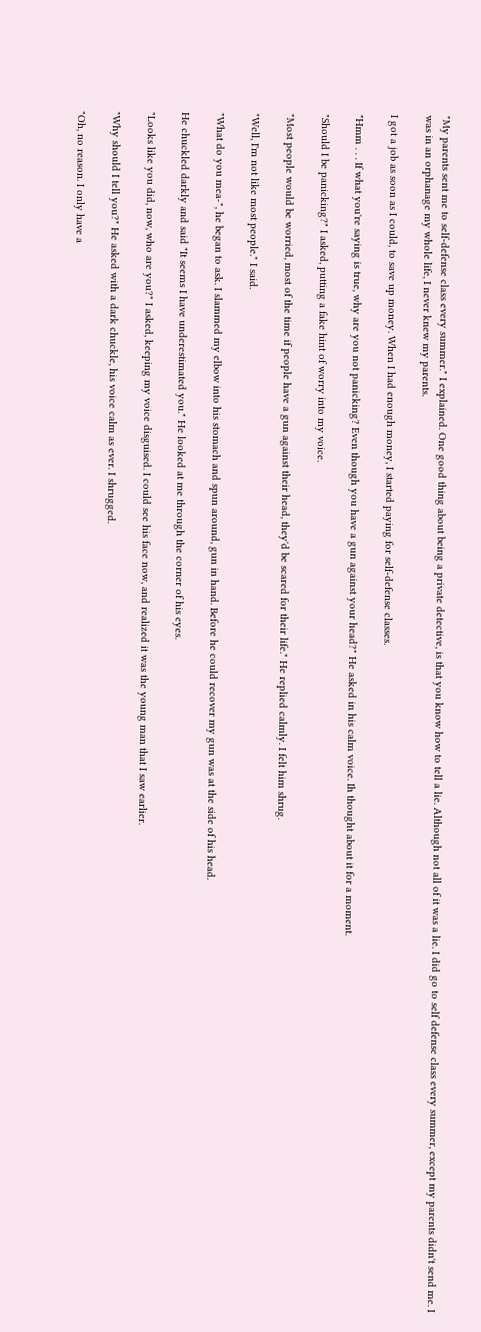"My parents sent me to self-defense class every summer." I explained. One good thing about being a private detective, is that you know how to tell a lie. Although not all of it was a lie. I did go to self defense class every summer, except my parents didn't send me. I was in an orphanage my whole life, I never knew my parents.

I got a job as soon as I could, to save up money. When I had enough money, I started paying for self-defense classes.

"Hmm . . . If what you're saying is true, why are you not panicking? Even though you have a gun against your head?" He asked in his calm voice. Ih thought about it for a moment.

"Should I be panicking?" I asked, putting a fake hint of worry into my voice.

"Most people would be worried, most of the time if people have a gun against their head, they'd be scared for their life." He replied calmly. I felt him shrug.

"Well, I'm not like most people." I said.

"What do you mea-", he began to ask. I slammed my elbow into his stomach and spun around, gun in hand. Before he could recover my gun was at the side of his head.

He chuckled darkly and said "It seems I have underestimated you." He looked at me through the corner of his eyes.

"Looks like you did, now, who are you?" I asked, keeping my voice disguised. I could see his face now, and realized it was the young man that I saw earlier.

"Why should I tell you?" He asked with a dark chuckle, his voice calm as ever. I shrugged.

"Oh, no reason. I only have a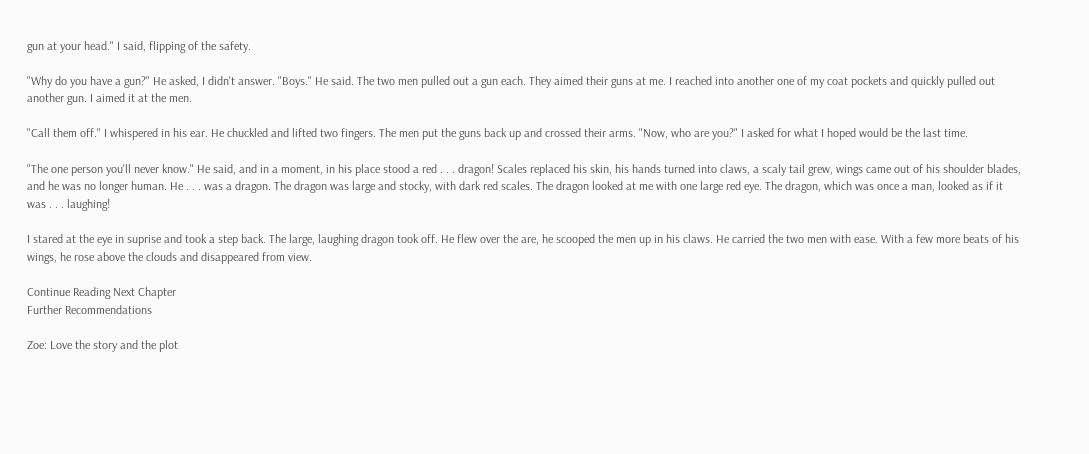gun at your head." I said, flipping of the safety.

"Why do you have a gun?" He asked, I didn't answer. "Boys." He said. The two men pulled out a gun each. They aimed their guns at me. I reached into another one of my coat pockets and quickly pulled out another gun. I aimed it at the men.

"Call them off." I whispered in his ear. He chuckled and lifted two fingers. The men put the guns back up and crossed their arms. "Now, who are you?" I asked for what I hoped would be the last time.

"The one person you'll never know." He said, and in a moment, in his place stood a red . . . dragon! Scales replaced his skin, his hands turned into claws, a scaly tail grew, wings came out of his shoulder blades, and he was no longer human. He . . . was a dragon. The dragon was large and stocky, with dark red scales. The dragon looked at me with one large red eye. The dragon, which was once a man, looked as if it was . . . laughing!

I stared at the eye in suprise and took a step back. The large, laughing dragon took off. He flew over the are, he scooped the men up in his claws. He carried the two men with ease. With a few more beats of his wings, he rose above the clouds and disappeared from view.

Continue Reading Next Chapter
Further Recommendations

Zoe: Love the story and the plot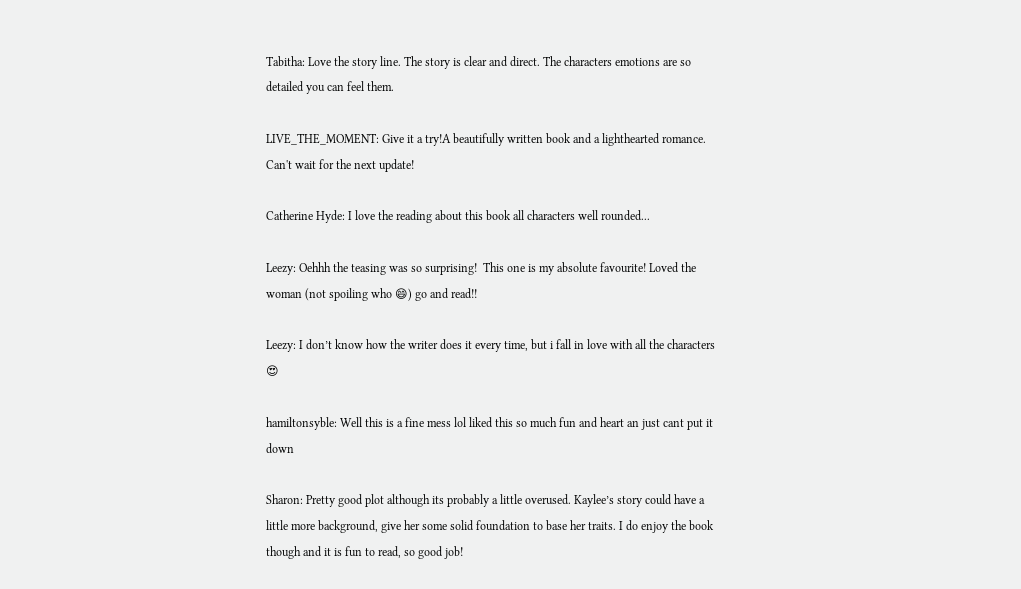Tabitha: Love the story line. The story is clear and direct. The characters emotions are so detailed you can feel them.

LIVE_THE_MOMENT: Give it a try!A beautifully written book and a lighthearted romance. Can't wait for the next update!

Catherine Hyde: I love the reading about this book all characters well rounded...

Leezy: Oehhh the teasing was so surprising!  This one is my absolute favourite! Loved the woman (not spoiling who 😄) go and read!!

Leezy: I don’t know how the writer does it every time, but i fall in love with all the characters 😍

hamiltonsyble: Well this is a fine mess lol liked this so much fun and heart an just cant put it down

Sharon: Pretty good plot although its probably a little overused. Kaylee’s story could have a little more background, give her some solid foundation to base her traits. I do enjoy the book though and it is fun to read, so good job!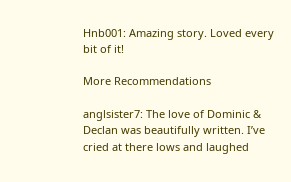Hnb001: Amazing story. Loved every bit of it!

More Recommendations

anglsister7: The love of Dominic & Declan was beautifully written. I’ve cried at there lows and laughed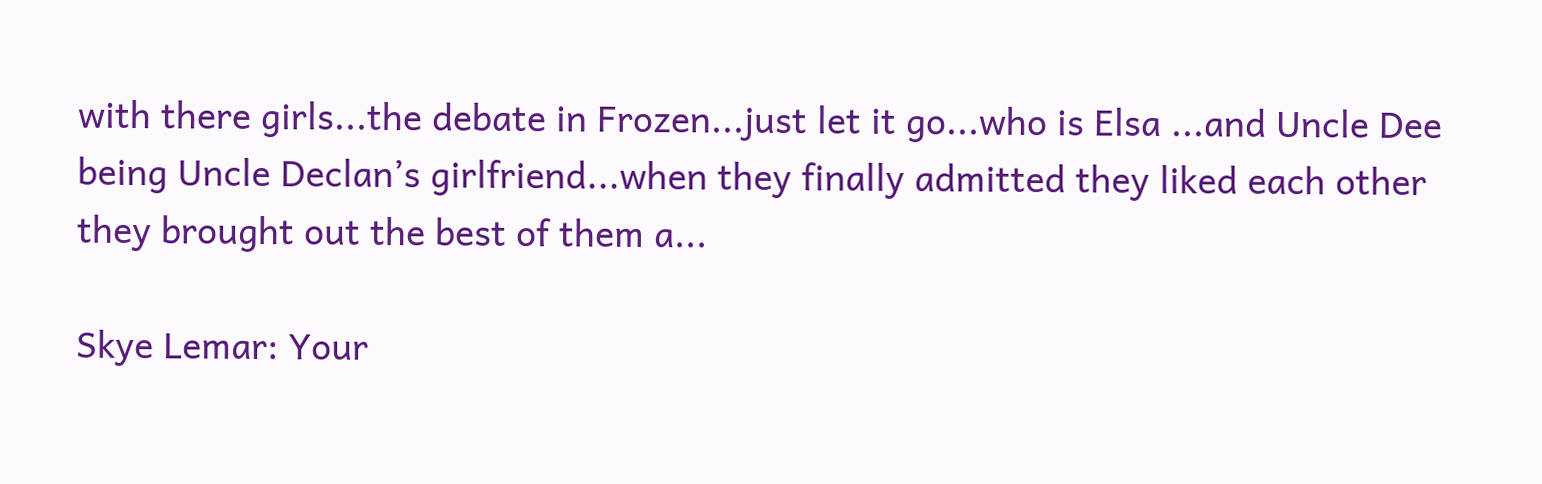with there girls...the debate in Frozen...just let it go...who is Elsa ...and Uncle Dee being Uncle Declan’s girlfriend...when they finally admitted they liked each other they brought out the best of them a...

Skye Lemar: Your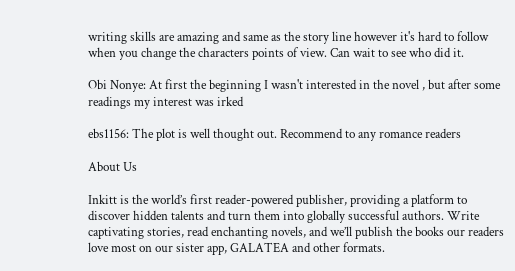writing skills are amazing and same as the story line however it's hard to follow when you change the characters points of view. Can wait to see who did it.

Obi Nonye: At first the beginning I wasn't interested in the novel , but after some readings my interest was irked

ebs1156: The plot is well thought out. Recommend to any romance readers

About Us

Inkitt is the world’s first reader-powered publisher, providing a platform to discover hidden talents and turn them into globally successful authors. Write captivating stories, read enchanting novels, and we’ll publish the books our readers love most on our sister app, GALATEA and other formats.